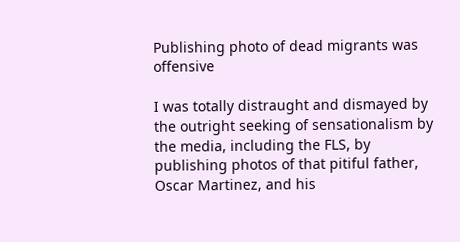Publishing photo of dead migrants was offensive

I was totally distraught and dismayed by the outright seeking of sensationalism by the media, including the FLS, by publishing photos of that pitiful father, Oscar Martinez, and his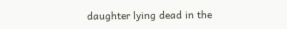daughter lying dead in the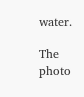water.

The photo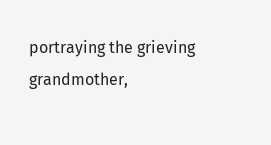portraying the grieving grandmother,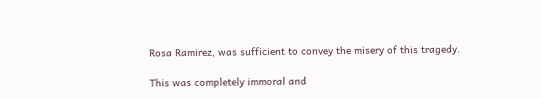Rosa Ramirez, was sufficient to convey the misery of this tragedy.

This was completely immoral and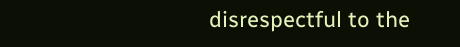disrespectful to the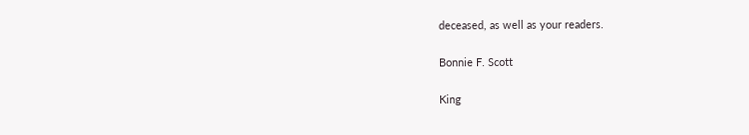deceased, as well as your readers.

Bonnie F. Scott

King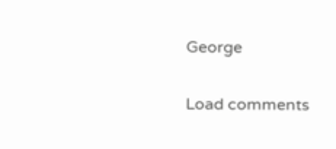George

Load comments